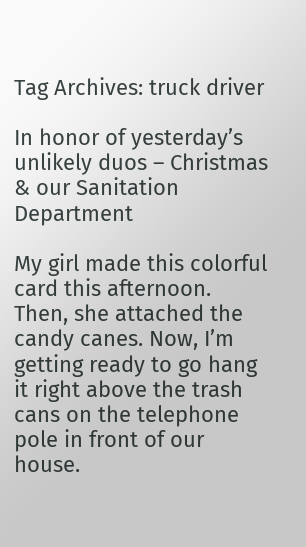Tag Archives: truck driver

In honor of yesterday’s unlikely duos – Christmas & our Sanitation Department

My girl made this colorful card this afternoon. Then, she attached the candy canes. Now, I’m getting ready to go hang it right above the trash cans on the telephone pole in front of our house.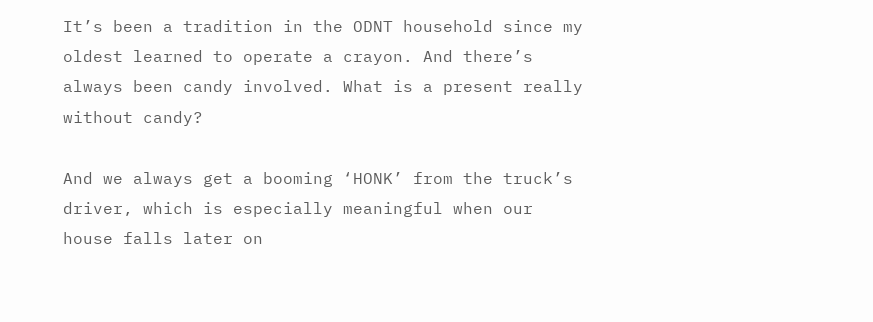It’s been a tradition in the ODNT household since my oldest learned to operate a crayon. And there’s always been candy involved. What is a present really without candy?

And we always get a booming ‘HONK’ from the truck’s driver, which is especially meaningful when our house falls later on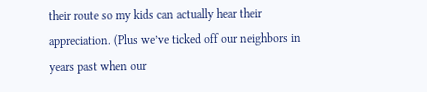their route so my kids can actually hear their appreciation. (Plus we’ve ticked off our neighbors in years past when our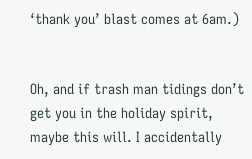‘thank you’ blast comes at 6am.)


Oh, and if trash man tidings don’t get you in the holiday spirit, maybe this will. I accidentally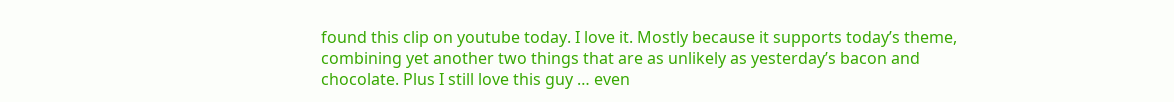found this clip on youtube today. I love it. Mostly because it supports today’s theme, combining yet another two things that are as unlikely as yesterday’s bacon and chocolate. Plus I still love this guy … even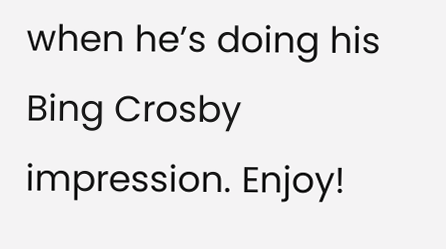when he’s doing his Bing Crosby impression. Enjoy!